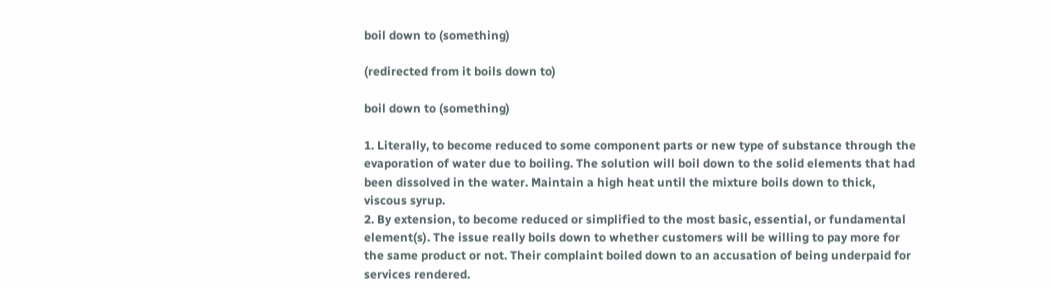boil down to (something)

(redirected from it boils down to)

boil down to (something)

1. Literally, to become reduced to some component parts or new type of substance through the evaporation of water due to boiling. The solution will boil down to the solid elements that had been dissolved in the water. Maintain a high heat until the mixture boils down to thick, viscous syrup.
2. By extension, to become reduced or simplified to the most basic, essential, or fundamental element(s). The issue really boils down to whether customers will be willing to pay more for the same product or not. Their complaint boiled down to an accusation of being underpaid for services rendered.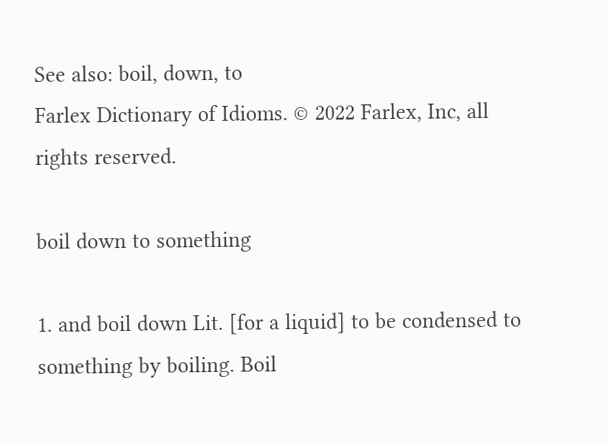See also: boil, down, to
Farlex Dictionary of Idioms. © 2022 Farlex, Inc, all rights reserved.

boil down to something

1. and boil down Lit. [for a liquid] to be condensed to something by boiling. Boil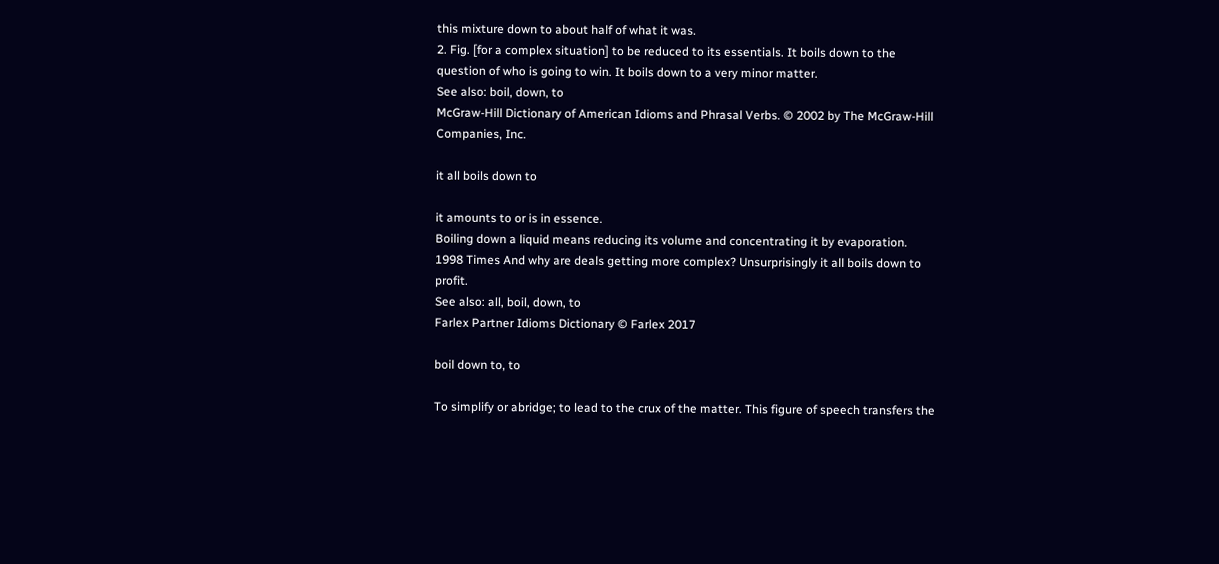this mixture down to about half of what it was.
2. Fig. [for a complex situation] to be reduced to its essentials. It boils down to the question of who is going to win. It boils down to a very minor matter.
See also: boil, down, to
McGraw-Hill Dictionary of American Idioms and Phrasal Verbs. © 2002 by The McGraw-Hill Companies, Inc.

it all boils down to

it amounts to or is in essence.
Boiling down a liquid means reducing its volume and concentrating it by evaporation.
1998 Times And why are deals getting more complex? Unsurprisingly it all boils down to profit.
See also: all, boil, down, to
Farlex Partner Idioms Dictionary © Farlex 2017

boil down to, to

To simplify or abridge; to lead to the crux of the matter. This figure of speech transfers the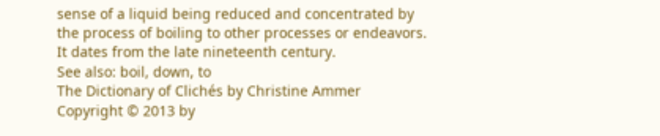sense of a liquid being reduced and concentrated by the process of boiling to other processes or endeavors. It dates from the late nineteenth century.
See also: boil, down, to
The Dictionary of Clichés by Christine Ammer Copyright © 2013 by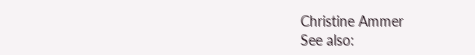Christine Ammer
See also: